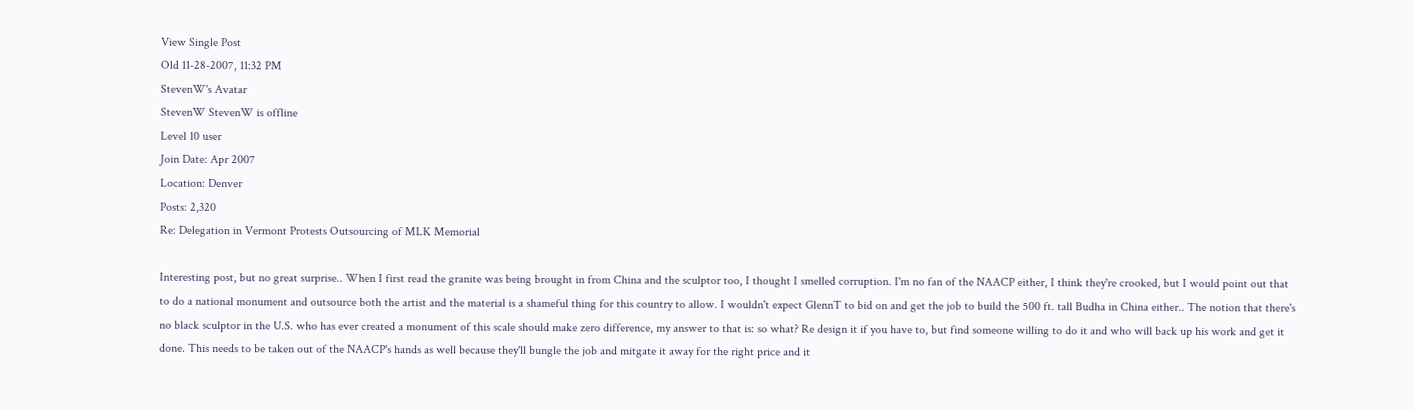View Single Post
Old 11-28-2007, 11:32 PM
StevenW's Avatar
StevenW StevenW is offline
Level 10 user
Join Date: Apr 2007
Location: Denver
Posts: 2,320
Re: Delegation in Vermont Protests Outsourcing of MLK Memorial

Interesting post, but no great surprise.. When I first read the granite was being brought in from China and the sculptor too, I thought I smelled corruption. I'm no fan of the NAACP either, I think they're crooked, but I would point out that to do a national monument and outsource both the artist and the material is a shameful thing for this country to allow. I wouldn't expect GlennT to bid on and get the job to build the 500 ft. tall Budha in China either.. The notion that there's no black sculptor in the U.S. who has ever created a monument of this scale should make zero difference, my answer to that is: so what? Re design it if you have to, but find someone willing to do it and who will back up his work and get it done. This needs to be taken out of the NAACP's hands as well because they'll bungle the job and mitgate it away for the right price and it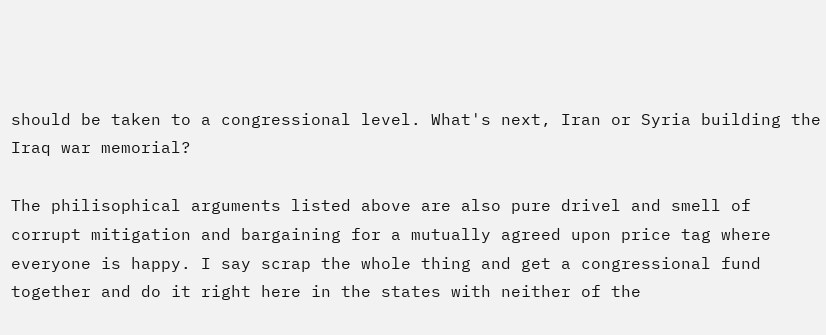should be taken to a congressional level. What's next, Iran or Syria building the Iraq war memorial?

The philisophical arguments listed above are also pure drivel and smell of corrupt mitigation and bargaining for a mutually agreed upon price tag where everyone is happy. I say scrap the whole thing and get a congressional fund together and do it right here in the states with neither of the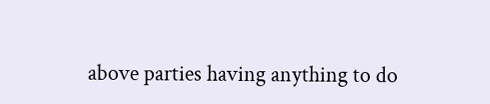above parties having anything to do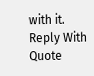with it.
Reply With Quote